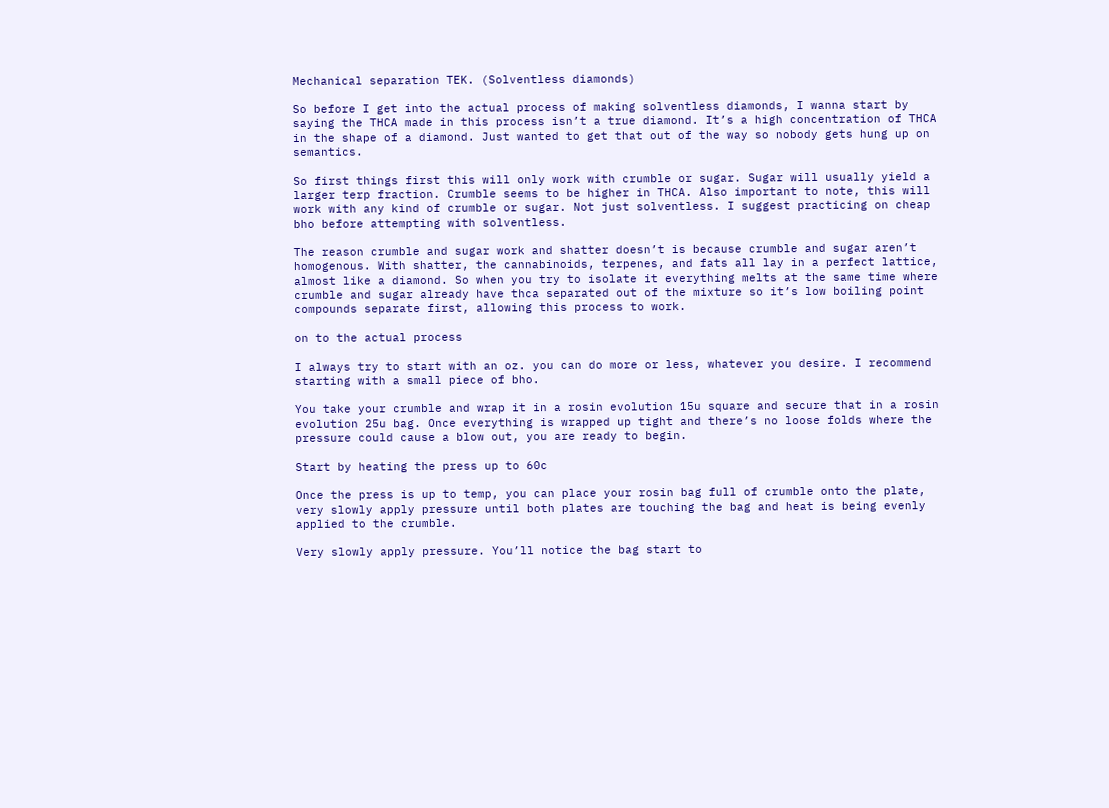Mechanical separation TEK. (Solventless diamonds)

So before I get into the actual process of making solventless diamonds, I wanna start by saying the THCA made in this process isn’t a true diamond. It’s a high concentration of THCA in the shape of a diamond. Just wanted to get that out of the way so nobody gets hung up on semantics.

So first things first this will only work with crumble or sugar. Sugar will usually yield a larger terp fraction. Crumble seems to be higher in THCA. Also important to note, this will work with any kind of crumble or sugar. Not just solventless. I suggest practicing on cheap bho before attempting with solventless.

The reason crumble and sugar work and shatter doesn’t is because crumble and sugar aren’t homogenous. With shatter, the cannabinoids, terpenes, and fats all lay in a perfect lattice, almost like a diamond. So when you try to isolate it everything melts at the same time where crumble and sugar already have thca separated out of the mixture so it’s low boiling point compounds separate first, allowing this process to work.

on to the actual process

I always try to start with an oz. you can do more or less, whatever you desire. I recommend starting with a small piece of bho.

You take your crumble and wrap it in a rosin evolution 15u square and secure that in a rosin evolution 25u bag. Once everything is wrapped up tight and there’s no loose folds where the pressure could cause a blow out, you are ready to begin.

Start by heating the press up to 60c

Once the press is up to temp, you can place your rosin bag full of crumble onto the plate, very slowly apply pressure until both plates are touching the bag and heat is being evenly applied to the crumble.

Very slowly apply pressure. You’ll notice the bag start to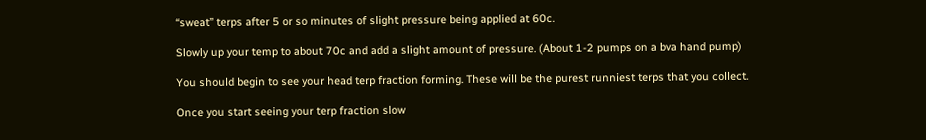“sweat” terps after 5 or so minutes of slight pressure being applied at 60c.

Slowly up your temp to about 70c and add a slight amount of pressure. (About 1-2 pumps on a bva hand pump)

You should begin to see your head terp fraction forming. These will be the purest runniest terps that you collect.

Once you start seeing your terp fraction slow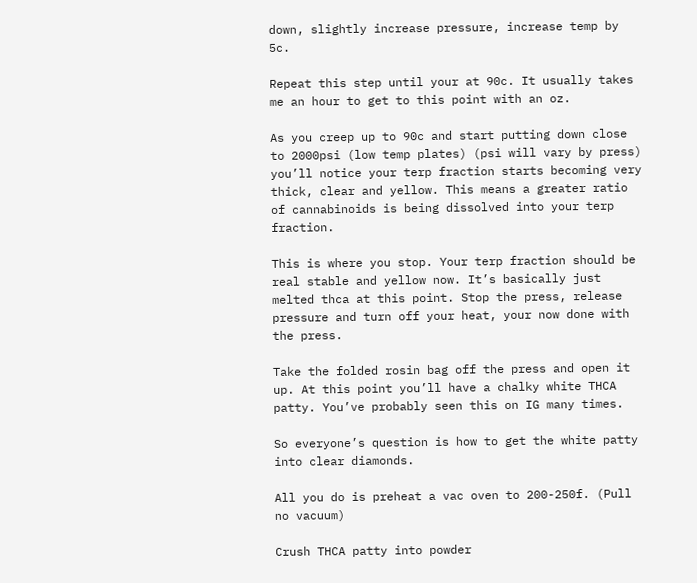down, slightly increase pressure, increase temp by 5c.

Repeat this step until your at 90c. It usually takes me an hour to get to this point with an oz.

As you creep up to 90c and start putting down close to 2000psi (low temp plates) (psi will vary by press) you’ll notice your terp fraction starts becoming very thick, clear and yellow. This means a greater ratio of cannabinoids is being dissolved into your terp fraction.

This is where you stop. Your terp fraction should be real stable and yellow now. It’s basically just melted thca at this point. Stop the press, release pressure and turn off your heat, your now done with the press.

Take the folded rosin bag off the press and open it up. At this point you’ll have a chalky white THCA patty. You’ve probably seen this on IG many times.

So everyone’s question is how to get the white patty into clear diamonds.

All you do is preheat a vac oven to 200-250f. (Pull no vacuum)

Crush THCA patty into powder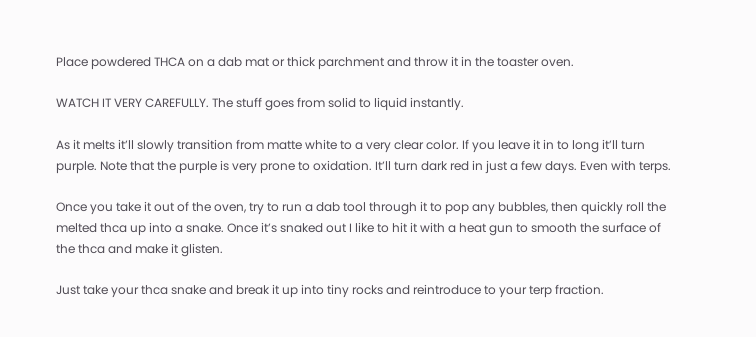Place powdered THCA on a dab mat or thick parchment and throw it in the toaster oven.

WATCH IT VERY CAREFULLY. The stuff goes from solid to liquid instantly.

As it melts it’ll slowly transition from matte white to a very clear color. If you leave it in to long it’ll turn purple. Note that the purple is very prone to oxidation. It’ll turn dark red in just a few days. Even with terps.

Once you take it out of the oven, try to run a dab tool through it to pop any bubbles, then quickly roll the melted thca up into a snake. Once it’s snaked out I like to hit it with a heat gun to smooth the surface of the thca and make it glisten.

Just take your thca snake and break it up into tiny rocks and reintroduce to your terp fraction.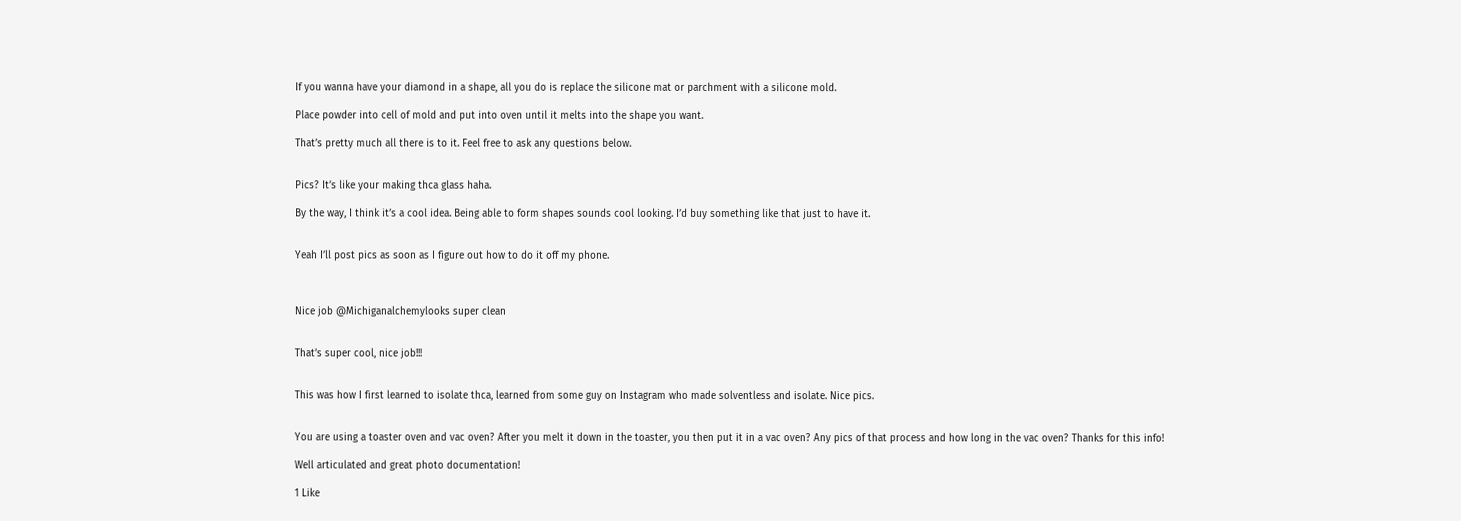If you wanna have your diamond in a shape, all you do is replace the silicone mat or parchment with a silicone mold.

Place powder into cell of mold and put into oven until it melts into the shape you want.

That’s pretty much all there is to it. Feel free to ask any questions below.


Pics? It’s like your making thca glass haha.

By the way, I think it’s a cool idea. Being able to form shapes sounds cool looking. I’d buy something like that just to have it.


Yeah I’ll post pics as soon as I figure out how to do it off my phone.



Nice job @Michiganalchemylooks super clean


That’s super cool, nice job!!!


This was how I first learned to isolate thca, learned from some guy on Instagram who made solventless and isolate. Nice pics.


You are using a toaster oven and vac oven? After you melt it down in the toaster, you then put it in a vac oven? Any pics of that process and how long in the vac oven? Thanks for this info!

Well articulated and great photo documentation!

1 Like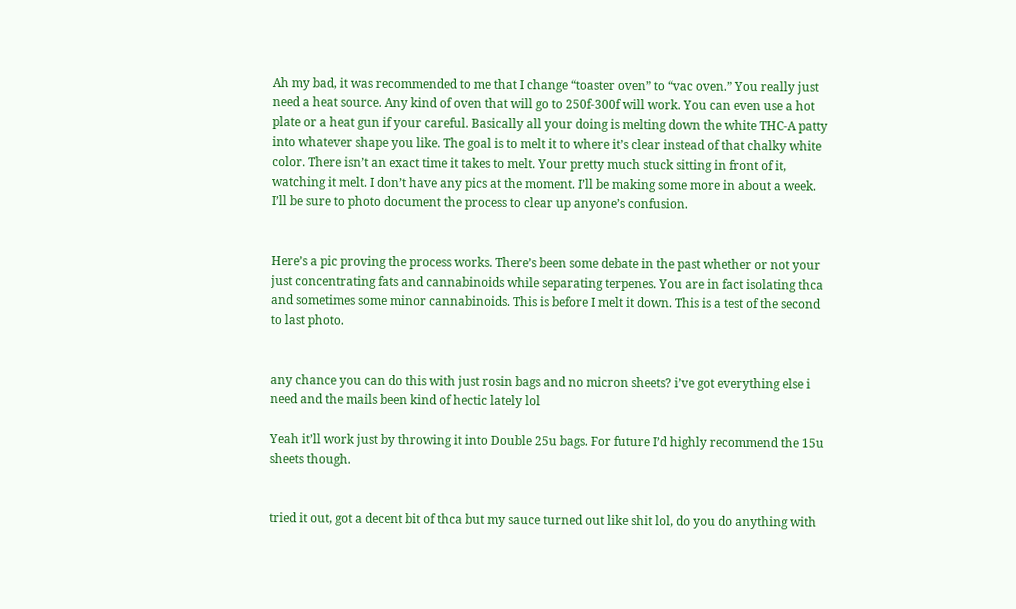Ah my bad, it was recommended to me that I change “toaster oven” to “vac oven.” You really just need a heat source. Any kind of oven that will go to 250f-300f will work. You can even use a hot plate or a heat gun if your careful. Basically all your doing is melting down the white THC-A patty into whatever shape you like. The goal is to melt it to where it’s clear instead of that chalky white color. There isn’t an exact time it takes to melt. Your pretty much stuck sitting in front of it, watching it melt. I don’t have any pics at the moment. I’ll be making some more in about a week. I’ll be sure to photo document the process to clear up anyone’s confusion.


Here’s a pic proving the process works. There’s been some debate in the past whether or not your just concentrating fats and cannabinoids while separating terpenes. You are in fact isolating thca and sometimes some minor cannabinoids. This is before I melt it down. This is a test of the second to last photo.


any chance you can do this with just rosin bags and no micron sheets? i’ve got everything else i need and the mails been kind of hectic lately lol

Yeah it’ll work just by throwing it into Double 25u bags. For future I’d highly recommend the 15u sheets though.


tried it out, got a decent bit of thca but my sauce turned out like shit lol, do you do anything with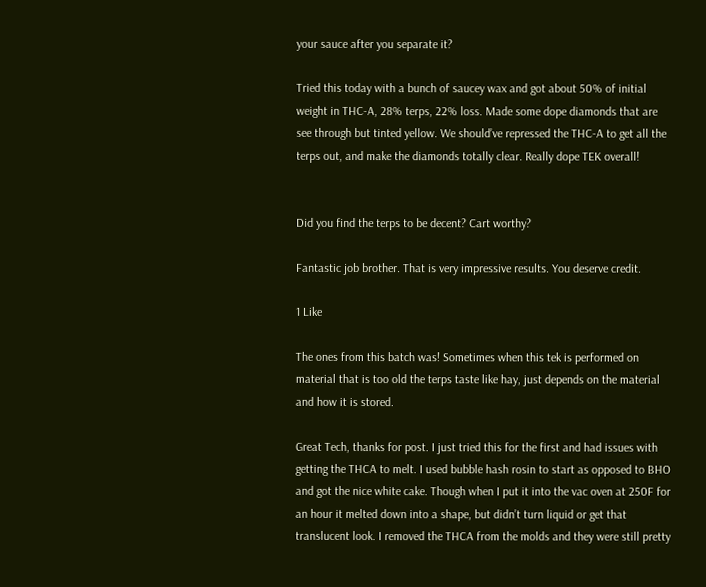your sauce after you separate it?

Tried this today with a bunch of saucey wax and got about 50% of initial weight in THC-A, 28% terps, 22% loss. Made some dope diamonds that are see through but tinted yellow. We should’ve repressed the THC-A to get all the terps out, and make the diamonds totally clear. Really dope TEK overall!


Did you find the terps to be decent? Cart worthy?

Fantastic job brother. That is very impressive results. You deserve credit.

1 Like

The ones from this batch was! Sometimes when this tek is performed on material that is too old the terps taste like hay, just depends on the material and how it is stored.

Great Tech, thanks for post. I just tried this for the first and had issues with getting the THCA to melt. I used bubble hash rosin to start as opposed to BHO and got the nice white cake. Though when I put it into the vac oven at 250F for an hour it melted down into a shape, but didn’t turn liquid or get that translucent look. I removed the THCA from the molds and they were still pretty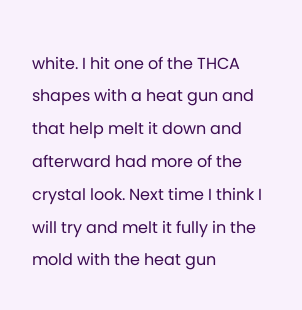white. I hit one of the THCA shapes with a heat gun and that help melt it down and afterward had more of the crystal look. Next time I think I will try and melt it fully in the mold with the heat gun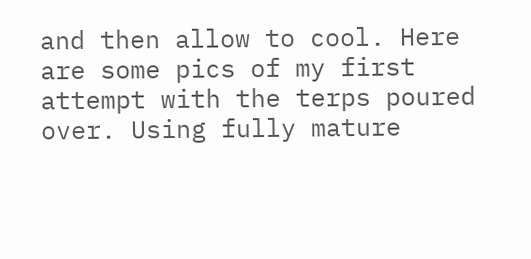and then allow to cool. Here are some pics of my first attempt with the terps poured over. Using fully mature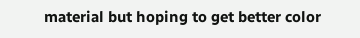material but hoping to get better color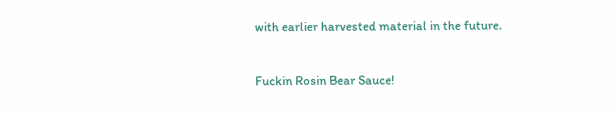with earlier harvested material in the future.


Fuckin Rosin Bear Sauce!